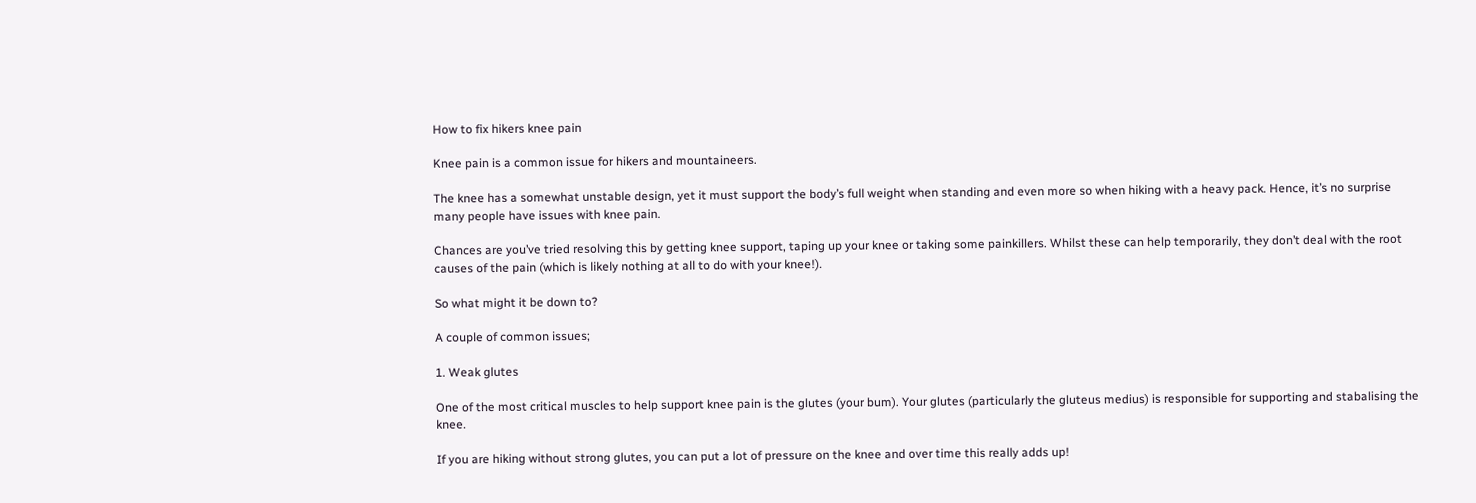How to fix hikers knee pain

Knee pain is a common issue for hikers and mountaineers.

The knee has a somewhat unstable design, yet it must support the body’s full weight when standing and even more so when hiking with a heavy pack. Hence, it’s no surprise many people have issues with knee pain.

Chances are you’ve tried resolving this by getting knee support, taping up your knee or taking some painkillers. Whilst these can help temporarily, they don’t deal with the root causes of the pain (which is likely nothing at all to do with your knee!).

So what might it be down to?

A couple of common issues;

1. Weak glutes

One of the most critical muscles to help support knee pain is the glutes (your bum). Your glutes (particularly the gluteus medius) is responsible for supporting and stabalising the knee.

If you are hiking without strong glutes, you can put a lot of pressure on the knee and over time this really adds up!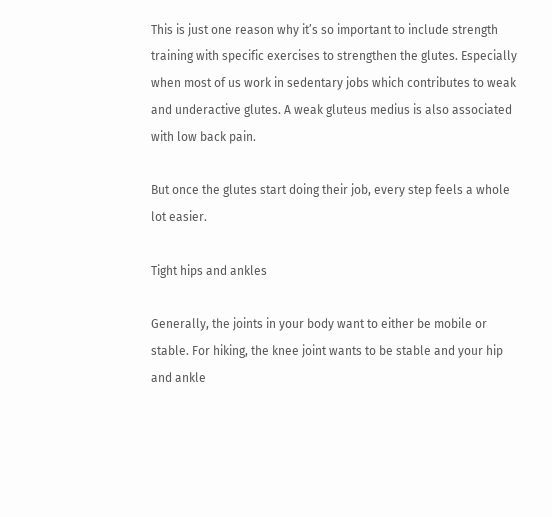This is just one reason why it’s so important to include strength training with specific exercises to strengthen the glutes. Especially when most of us work in sedentary jobs which contributes to weak and underactive glutes. A weak gluteus medius is also associated with low back pain.

But once the glutes start doing their job, every step feels a whole lot easier.

Tight hips and ankles

Generally, the joints in your body want to either be mobile or stable. For hiking, the knee joint wants to be stable and your hip and ankle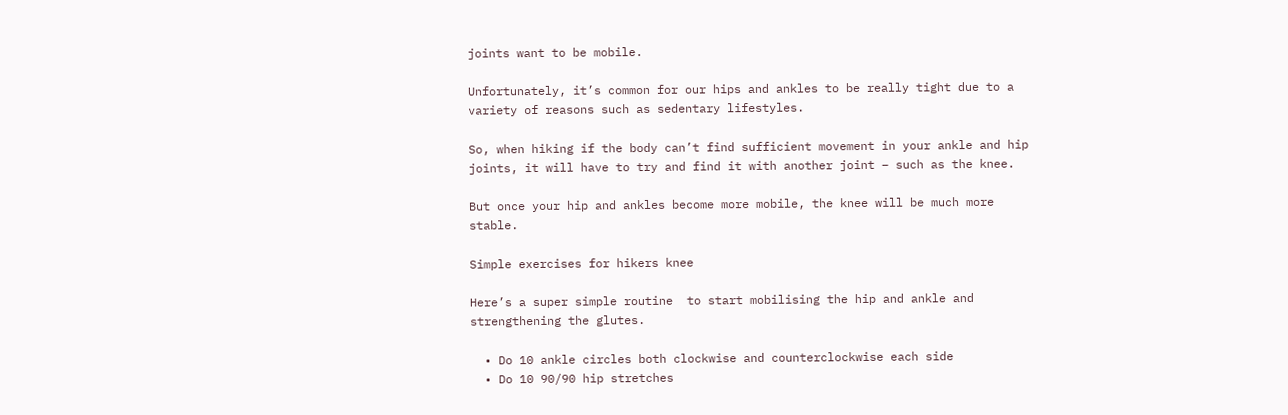joints want to be mobile.

Unfortunately, it’s common for our hips and ankles to be really tight due to a variety of reasons such as sedentary lifestyles.

So, when hiking if the body can’t find sufficient movement in your ankle and hip joints, it will have to try and find it with another joint – such as the knee.

But once your hip and ankles become more mobile, the knee will be much more stable.

Simple exercises for hikers knee

Here’s a super simple routine  to start mobilising the hip and ankle and strengthening the glutes.

  • Do 10 ankle circles both clockwise and counterclockwise each side
  • Do 10 90/90 hip stretches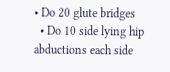• Do 20 glute bridges
  • Do 10 side lying hip abductions each side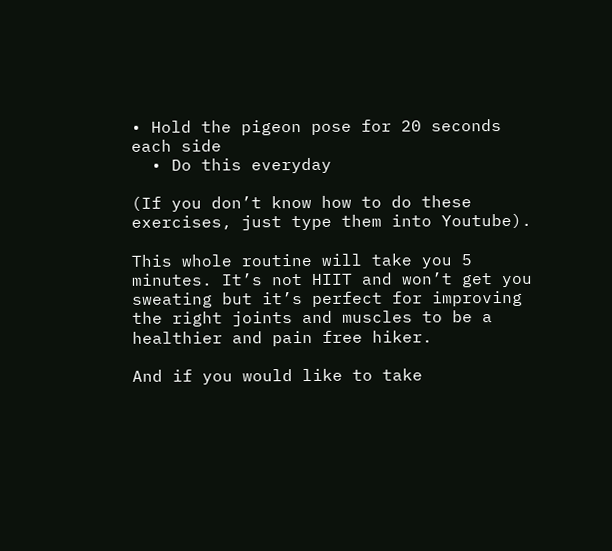• Hold the pigeon pose for 20 seconds each side
  • Do this everyday

(If you don’t know how to do these exercises, just type them into Youtube).

This whole routine will take you 5 minutes. It’s not HIIT and won’t get you sweating but it’s perfect for improving the right joints and muscles to be a healthier and pain free hiker.

And if you would like to take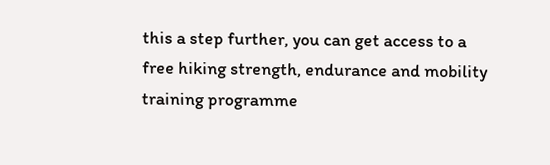this a step further, you can get access to a free hiking strength, endurance and mobility training programme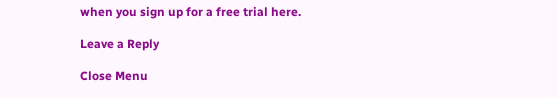when you sign up for a free trial here.

Leave a Reply

Close Menu